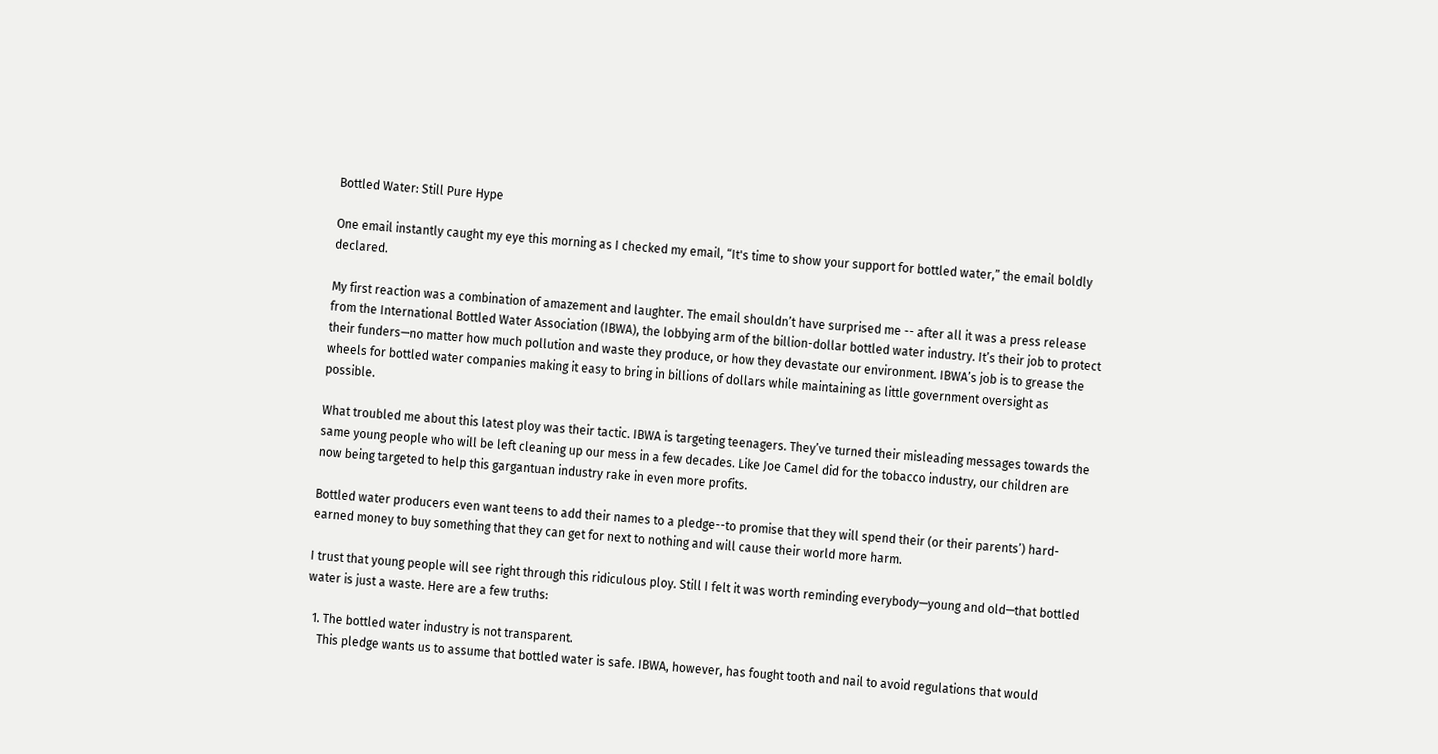Bottled Water: Still Pure Hype

One email instantly caught my eye this morning as I checked my email, “It's time to show your support for bottled water,” the email boldly declared.

My first reaction was a combination of amazement and laughter. The email shouldn’t have surprised me -- after all it was a press release from the International Bottled Water Association (IBWA), the lobbying arm of the billion-dollar bottled water industry. It’s their job to protect their funders—no matter how much pollution and waste they produce, or how they devastate our environment. IBWA’s job is to grease the wheels for bottled water companies making it easy to bring in billions of dollars while maintaining as little government oversight as possible.

What troubled me about this latest ploy was their tactic. IBWA is targeting teenagers. They’ve turned their misleading messages towards the same young people who will be left cleaning up our mess in a few decades. Like Joe Camel did for the tobacco industry, our children are now being targeted to help this gargantuan industry rake in even more profits.

Bottled water producers even want teens to add their names to a pledge--to promise that they will spend their (or their parents’) hard-earned money to buy something that they can get for next to nothing and will cause their world more harm.

I trust that young people will see right through this ridiculous ploy. Still I felt it was worth reminding everybody—young and old—that bottled water is just a waste. Here are a few truths:

  1. The bottled water industry is not transparent.
    This pledge wants us to assume that bottled water is safe. IBWA, however, has fought tooth and nail to avoid regulations that would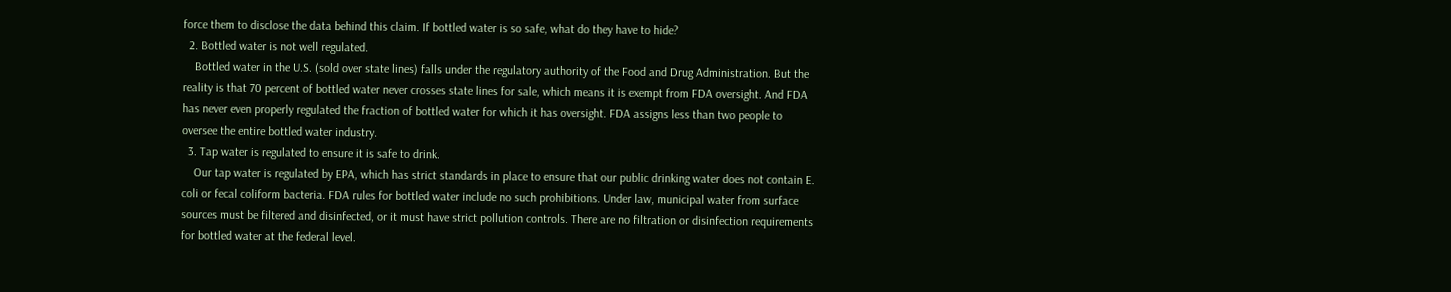force them to disclose the data behind this claim. If bottled water is so safe, what do they have to hide?
  2. Bottled water is not well regulated.
    Bottled water in the U.S. (sold over state lines) falls under the regulatory authority of the Food and Drug Administration. But the reality is that 70 percent of bottled water never crosses state lines for sale, which means it is exempt from FDA oversight. And FDA has never even properly regulated the fraction of bottled water for which it has oversight. FDA assigns less than two people to oversee the entire bottled water industry.
  3. Tap water is regulated to ensure it is safe to drink.
    Our tap water is regulated by EPA, which has strict standards in place to ensure that our public drinking water does not contain E. coli or fecal coliform bacteria. FDA rules for bottled water include no such prohibitions. Under law, municipal water from surface sources must be filtered and disinfected, or it must have strict pollution controls. There are no filtration or disinfection requirements for bottled water at the federal level.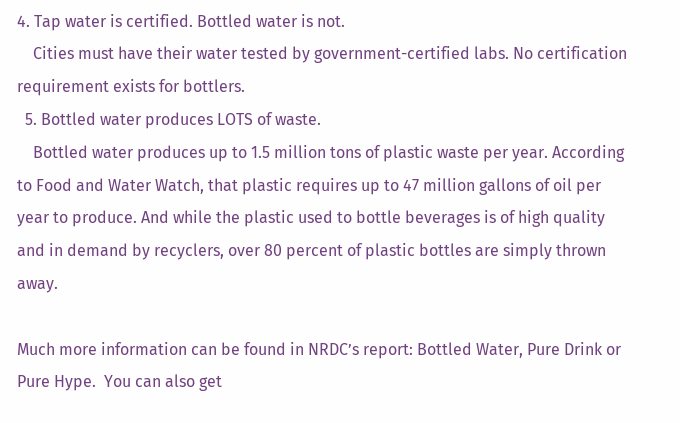4. Tap water is certified. Bottled water is not.
    Cities must have their water tested by government-certified labs. No certification requirement exists for bottlers.
  5. Bottled water produces LOTS of waste.
    Bottled water produces up to 1.5 million tons of plastic waste per year. According to Food and Water Watch, that plastic requires up to 47 million gallons of oil per year to produce. And while the plastic used to bottle beverages is of high quality and in demand by recyclers, over 80 percent of plastic bottles are simply thrown away.

Much more information can be found in NRDC’s report: Bottled Water, Pure Drink or Pure Hype.  You can also get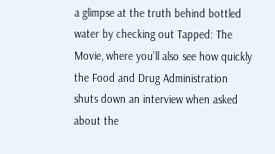a glimpse at the truth behind bottled water by checking out Tapped: The Movie, where you’ll also see how quickly the Food and Drug Administration shuts down an interview when asked about the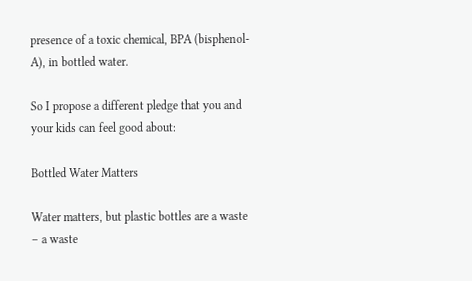presence of a toxic chemical, BPA (bisphenol-A), in bottled water.

So I propose a different pledge that you and your kids can feel good about:

Bottled Water Matters

Water matters, but plastic bottles are a waste – a waste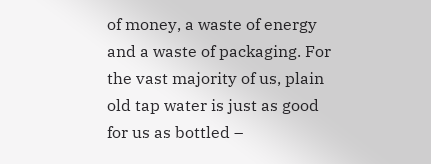of money, a waste of energy and a waste of packaging. For the vast majority of us, plain old tap water is just as good for us as bottled –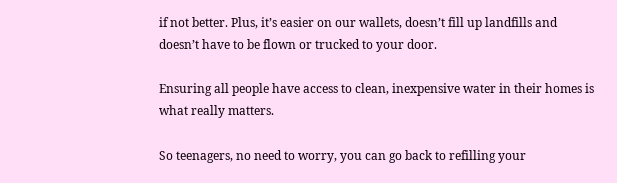if not better. Plus, it’s easier on our wallets, doesn’t fill up landfills and doesn’t have to be flown or trucked to your door.

Ensuring all people have access to clean, inexpensive water in their homes is what really matters.

So teenagers, no need to worry, you can go back to refilling your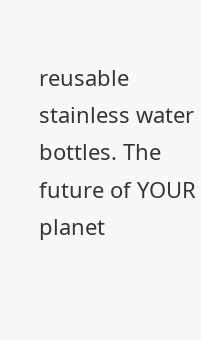reusable stainless water bottles. The future of YOUR planet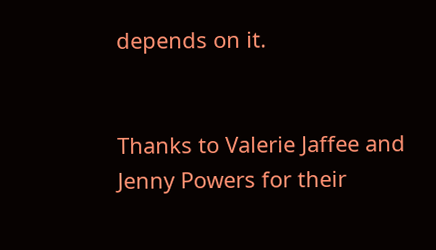depends on it.


Thanks to Valerie Jaffee and Jenny Powers for their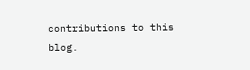contributions to this blog.